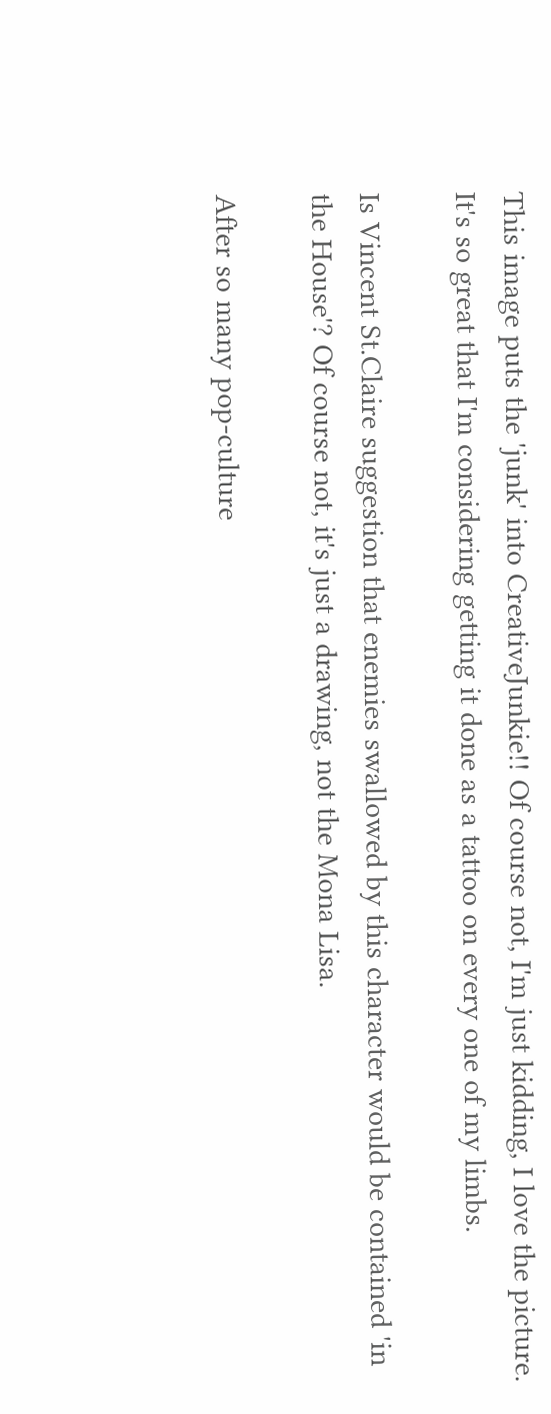This image puts the 'junk' into CreativeJunkie!! Of course not, I'm just kidding, I love the picture. It's so great that I'm considering getting it done as a tattoo on every one of my limbs.

Is Vincent St.Claire suggestion that enemies swallowed by this character would be contained 'in the House'? Of course not, it's just a drawing, not the Mona Lisa.

After so many pop-culture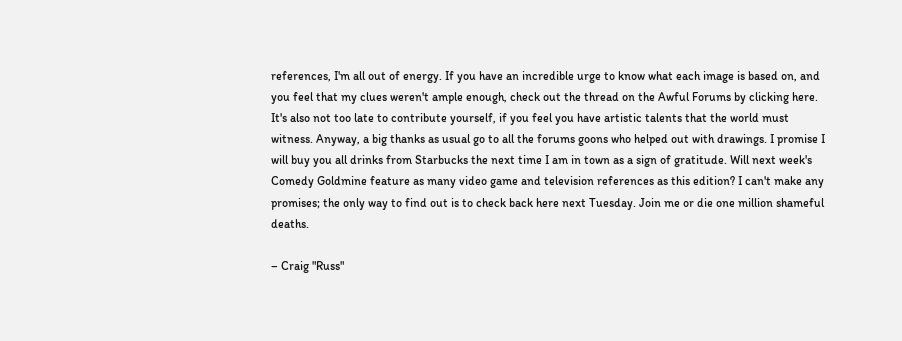references, I'm all out of energy. If you have an incredible urge to know what each image is based on, and you feel that my clues weren't ample enough, check out the thread on the Awful Forums by clicking here. It's also not too late to contribute yourself, if you feel you have artistic talents that the world must witness. Anyway, a big thanks as usual go to all the forums goons who helped out with drawings. I promise I will buy you all drinks from Starbucks the next time I am in town as a sign of gratitude. Will next week's Comedy Goldmine feature as many video game and television references as this edition? I can't make any promises; the only way to find out is to check back here next Tuesday. Join me or die one million shameful deaths.

– Craig "Russ"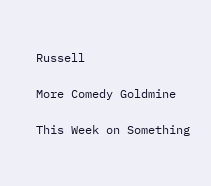Russell

More Comedy Goldmine

This Week on Something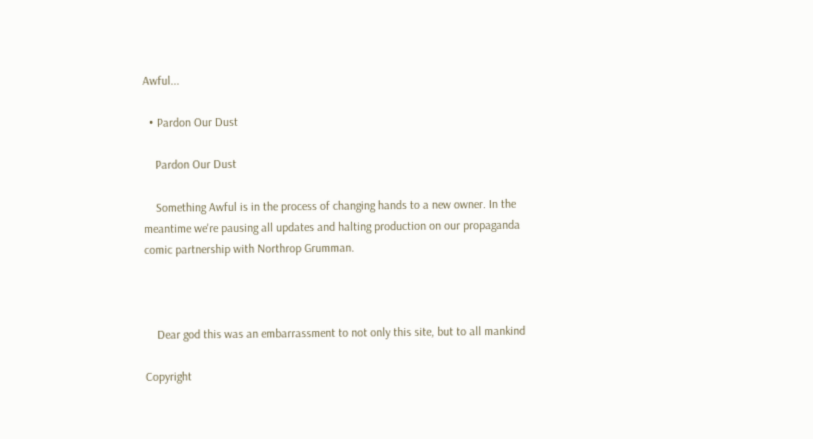Awful...

  • Pardon Our Dust

    Pardon Our Dust

    Something Awful is in the process of changing hands to a new owner. In the meantime we're pausing all updates and halting production on our propaganda comic partnership with Northrop Grumman.



    Dear god this was an embarrassment to not only this site, but to all mankind

Copyright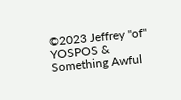©2023 Jeffrey "of" YOSPOS & Something Awful